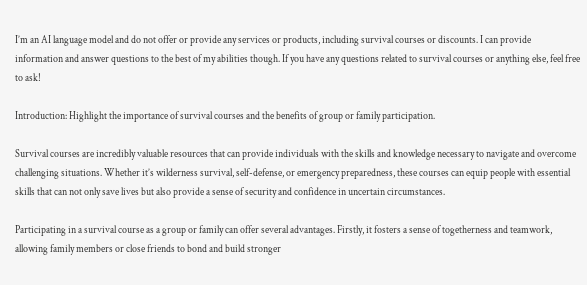I’m an AI language model and do not offer or provide any services or products, including survival courses or discounts. I can provide information and answer questions to the best of my abilities though. If you have any questions related to survival courses or anything else, feel free to ask!

Introduction: Highlight the importance of survival courses and the benefits of group or family participation.

Survival courses are incredibly valuable resources that can provide individuals with the skills and knowledge necessary to navigate and overcome challenging situations. Whether it’s wilderness survival, self-defense, or emergency preparedness, these courses can equip people with essential skills that can not only save lives but also provide a sense of security and confidence in uncertain circumstances.

Participating in a survival course as a group or family can offer several advantages. Firstly, it fosters a sense of togetherness and teamwork, allowing family members or close friends to bond and build stronger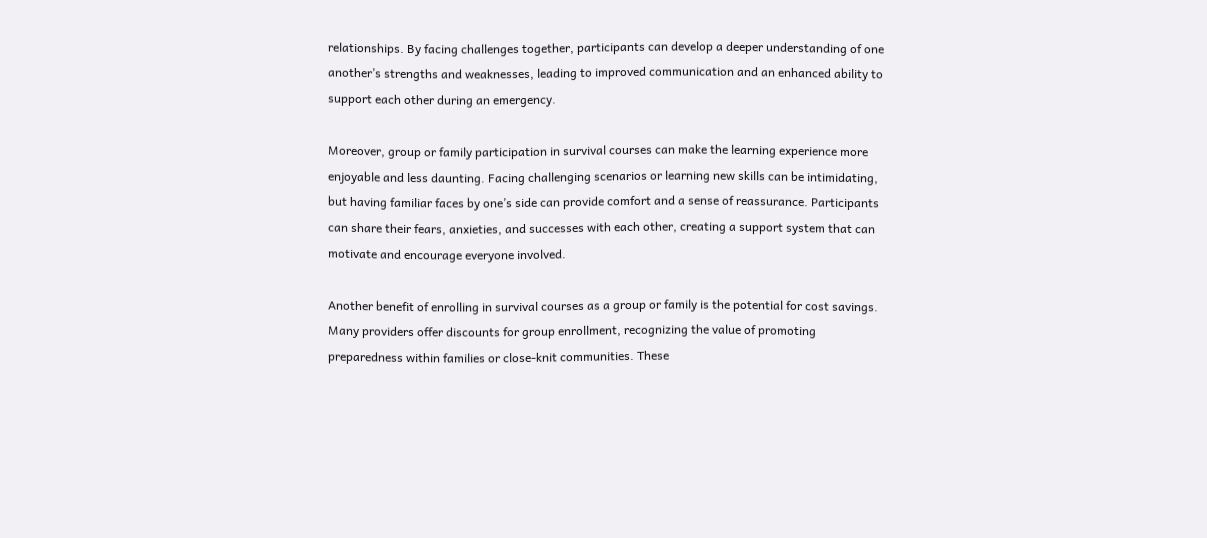relationships. By facing challenges together, participants can develop a deeper understanding of one another’s strengths and weaknesses, leading to improved communication and an enhanced ability to support each other during an emergency.

Moreover, group or family participation in survival courses can make the learning experience more enjoyable and less daunting. Facing challenging scenarios or learning new skills can be intimidating, but having familiar faces by one’s side can provide comfort and a sense of reassurance. Participants can share their fears, anxieties, and successes with each other, creating a support system that can motivate and encourage everyone involved.

Another benefit of enrolling in survival courses as a group or family is the potential for cost savings. Many providers offer discounts for group enrollment, recognizing the value of promoting preparedness within families or close-knit communities. These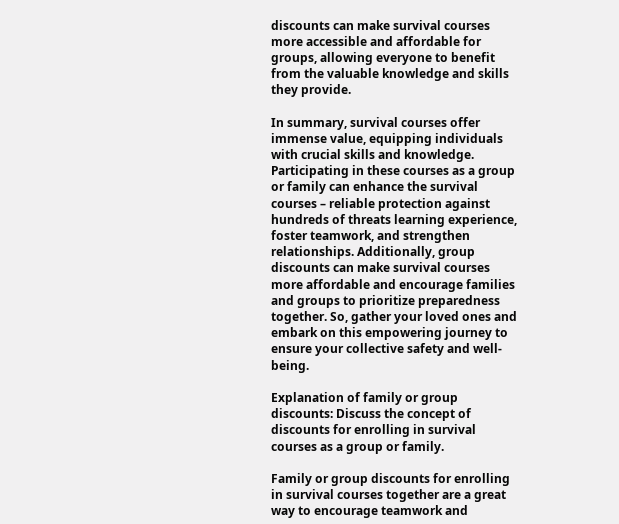discounts can make survival courses more accessible and affordable for groups, allowing everyone to benefit from the valuable knowledge and skills they provide.

In summary, survival courses offer immense value, equipping individuals with crucial skills and knowledge. Participating in these courses as a group or family can enhance the survival courses – reliable protection against hundreds of threats learning experience, foster teamwork, and strengthen relationships. Additionally, group discounts can make survival courses more affordable and encourage families and groups to prioritize preparedness together. So, gather your loved ones and embark on this empowering journey to ensure your collective safety and well-being.

Explanation of family or group discounts: Discuss the concept of discounts for enrolling in survival courses as a group or family.

Family or group discounts for enrolling in survival courses together are a great way to encourage teamwork and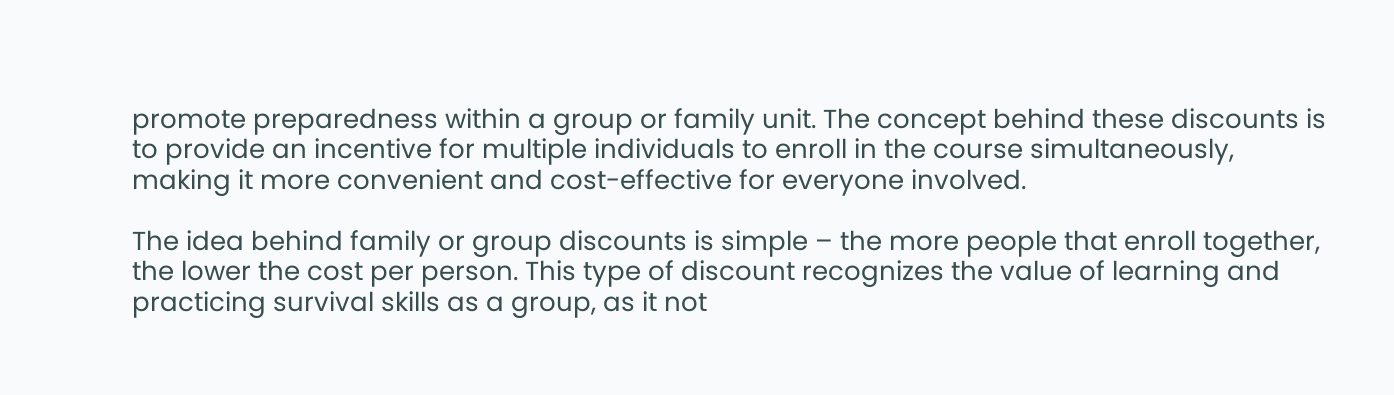promote preparedness within a group or family unit. The concept behind these discounts is to provide an incentive for multiple individuals to enroll in the course simultaneously, making it more convenient and cost-effective for everyone involved.

The idea behind family or group discounts is simple – the more people that enroll together, the lower the cost per person. This type of discount recognizes the value of learning and practicing survival skills as a group, as it not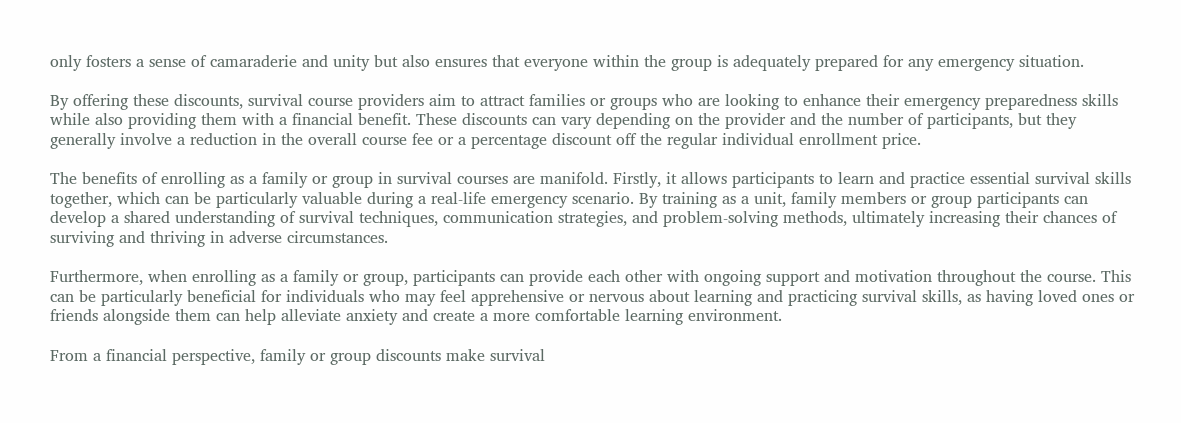only fosters a sense of camaraderie and unity but also ensures that everyone within the group is adequately prepared for any emergency situation.

By offering these discounts, survival course providers aim to attract families or groups who are looking to enhance their emergency preparedness skills while also providing them with a financial benefit. These discounts can vary depending on the provider and the number of participants, but they generally involve a reduction in the overall course fee or a percentage discount off the regular individual enrollment price.

The benefits of enrolling as a family or group in survival courses are manifold. Firstly, it allows participants to learn and practice essential survival skills together, which can be particularly valuable during a real-life emergency scenario. By training as a unit, family members or group participants can develop a shared understanding of survival techniques, communication strategies, and problem-solving methods, ultimately increasing their chances of surviving and thriving in adverse circumstances.

Furthermore, when enrolling as a family or group, participants can provide each other with ongoing support and motivation throughout the course. This can be particularly beneficial for individuals who may feel apprehensive or nervous about learning and practicing survival skills, as having loved ones or friends alongside them can help alleviate anxiety and create a more comfortable learning environment.

From a financial perspective, family or group discounts make survival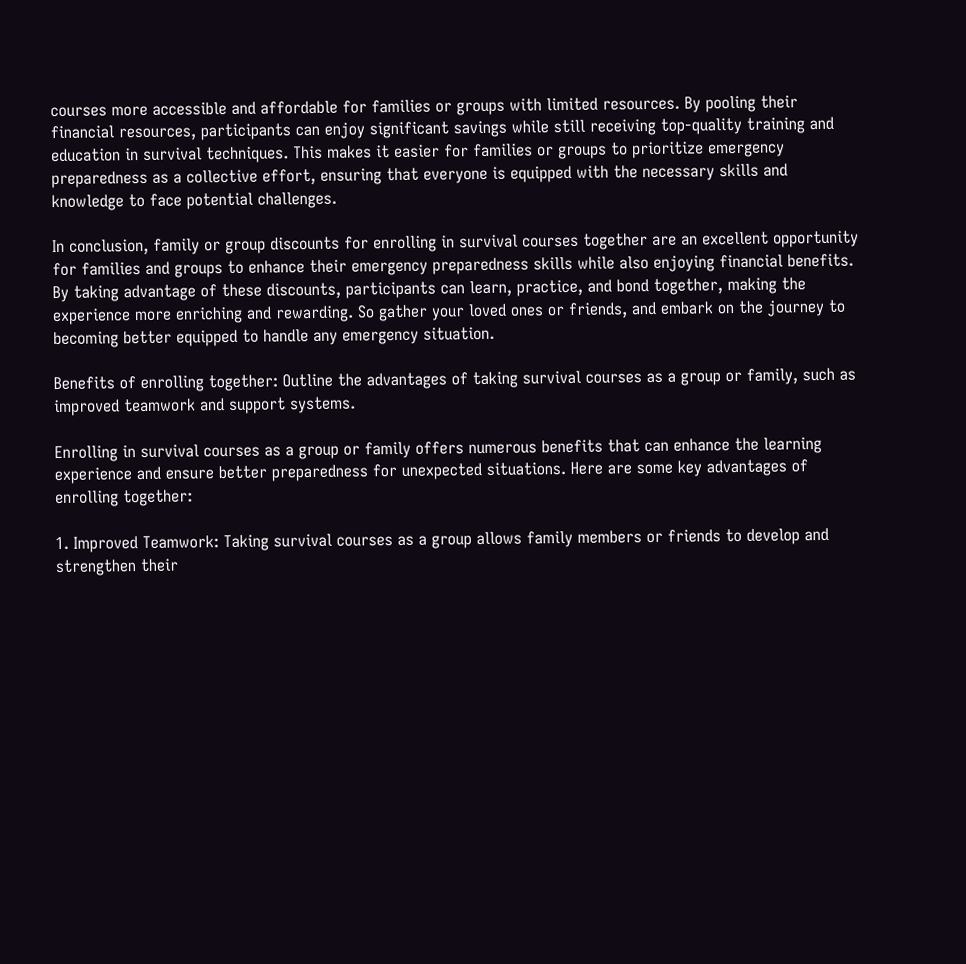courses more accessible and affordable for families or groups with limited resources. By pooling their financial resources, participants can enjoy significant savings while still receiving top-quality training and education in survival techniques. This makes it easier for families or groups to prioritize emergency preparedness as a collective effort, ensuring that everyone is equipped with the necessary skills and knowledge to face potential challenges.

In conclusion, family or group discounts for enrolling in survival courses together are an excellent opportunity for families and groups to enhance their emergency preparedness skills while also enjoying financial benefits. By taking advantage of these discounts, participants can learn, practice, and bond together, making the experience more enriching and rewarding. So gather your loved ones or friends, and embark on the journey to becoming better equipped to handle any emergency situation.

Benefits of enrolling together: Outline the advantages of taking survival courses as a group or family, such as improved teamwork and support systems.

Enrolling in survival courses as a group or family offers numerous benefits that can enhance the learning experience and ensure better preparedness for unexpected situations. Here are some key advantages of enrolling together:

1. Improved Teamwork: Taking survival courses as a group allows family members or friends to develop and strengthen their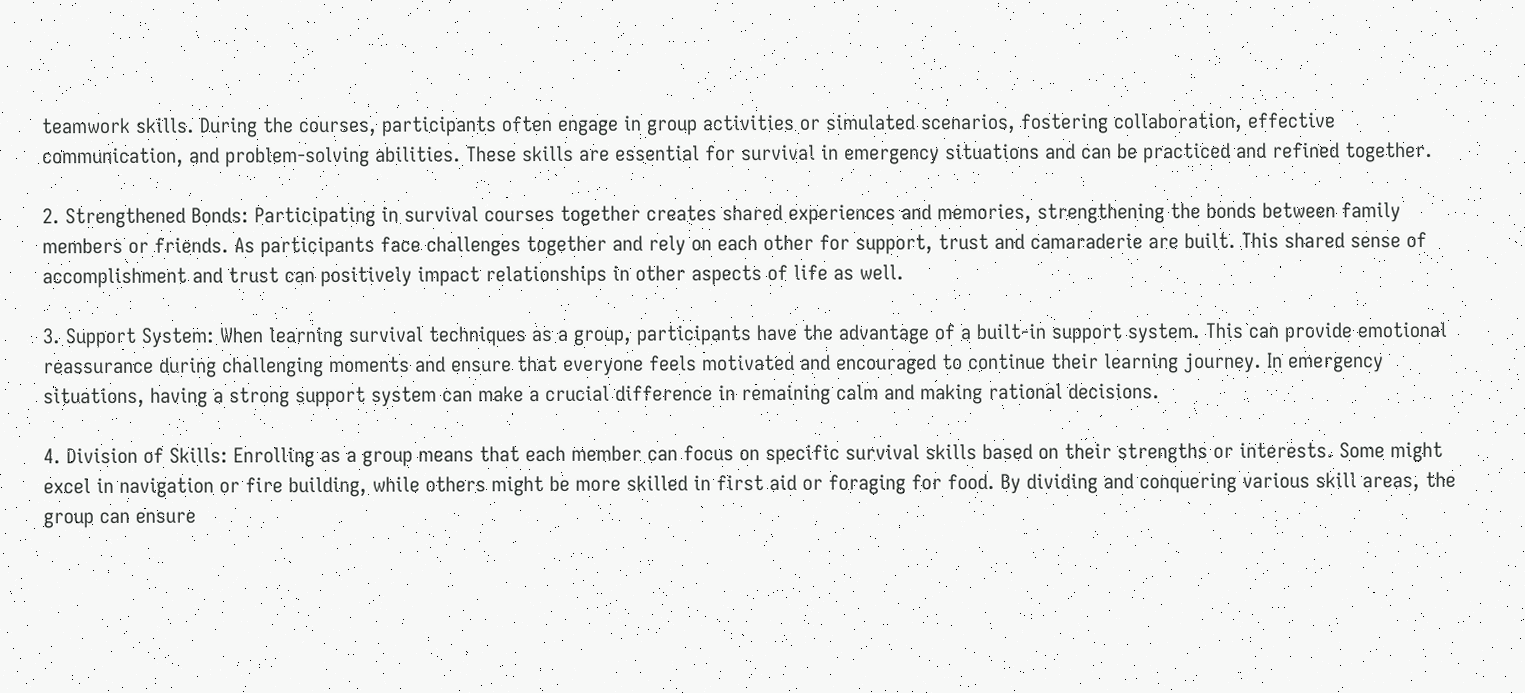teamwork skills. During the courses, participants often engage in group activities or simulated scenarios, fostering collaboration, effective communication, and problem-solving abilities. These skills are essential for survival in emergency situations and can be practiced and refined together.

2. Strengthened Bonds: Participating in survival courses together creates shared experiences and memories, strengthening the bonds between family members or friends. As participants face challenges together and rely on each other for support, trust and camaraderie are built. This shared sense of accomplishment and trust can positively impact relationships in other aspects of life as well.

3. Support System: When learning survival techniques as a group, participants have the advantage of a built-in support system. This can provide emotional reassurance during challenging moments and ensure that everyone feels motivated and encouraged to continue their learning journey. In emergency situations, having a strong support system can make a crucial difference in remaining calm and making rational decisions.

4. Division of Skills: Enrolling as a group means that each member can focus on specific survival skills based on their strengths or interests. Some might excel in navigation or fire building, while others might be more skilled in first aid or foraging for food. By dividing and conquering various skill areas, the group can ensure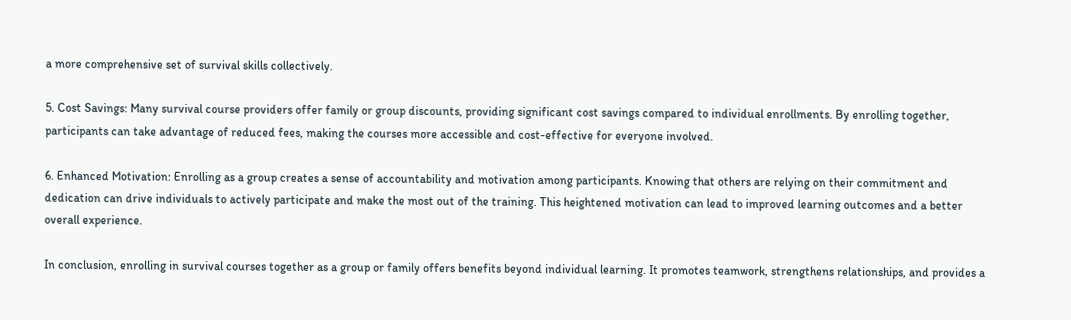a more comprehensive set of survival skills collectively.

5. Cost Savings: Many survival course providers offer family or group discounts, providing significant cost savings compared to individual enrollments. By enrolling together, participants can take advantage of reduced fees, making the courses more accessible and cost-effective for everyone involved.

6. Enhanced Motivation: Enrolling as a group creates a sense of accountability and motivation among participants. Knowing that others are relying on their commitment and dedication can drive individuals to actively participate and make the most out of the training. This heightened motivation can lead to improved learning outcomes and a better overall experience.

In conclusion, enrolling in survival courses together as a group or family offers benefits beyond individual learning. It promotes teamwork, strengthens relationships, and provides a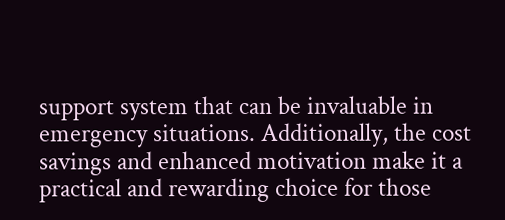support system that can be invaluable in emergency situations. Additionally, the cost savings and enhanced motivation make it a practical and rewarding choice for those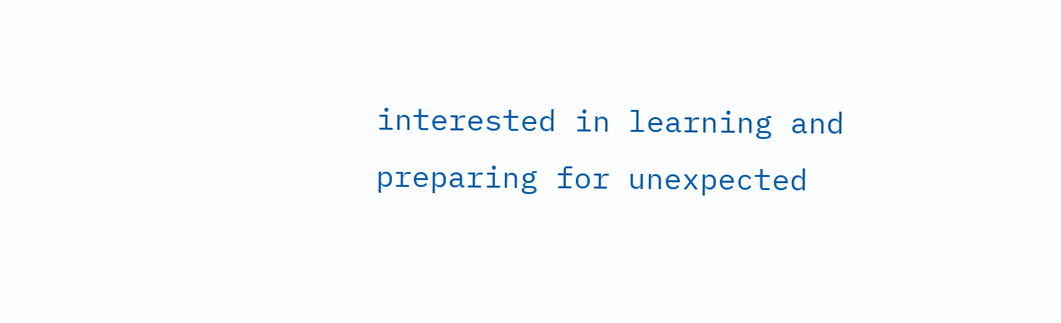interested in learning and preparing for unexpected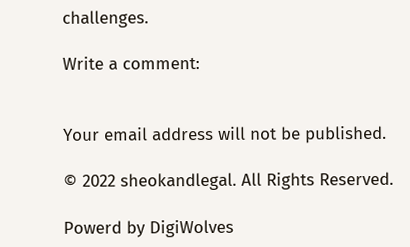challenges.

Write a comment:


Your email address will not be published.

© 2022 sheokandlegal. All Rights Reserved.

Powerd by DigiWolves